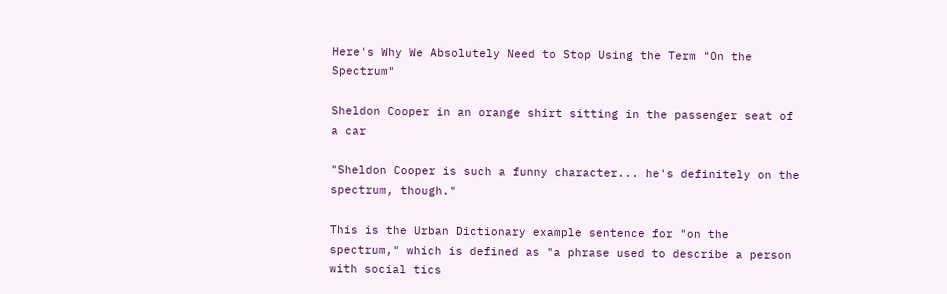Here's Why We Absolutely Need to Stop Using the Term "On the Spectrum"

Sheldon Cooper in an orange shirt sitting in the passenger seat of a car

"Sheldon Cooper is such a funny character... he's definitely on the spectrum, though."

This is the Urban Dictionary example sentence for "on the spectrum," which is defined as "a phrase used to describe a person with social tics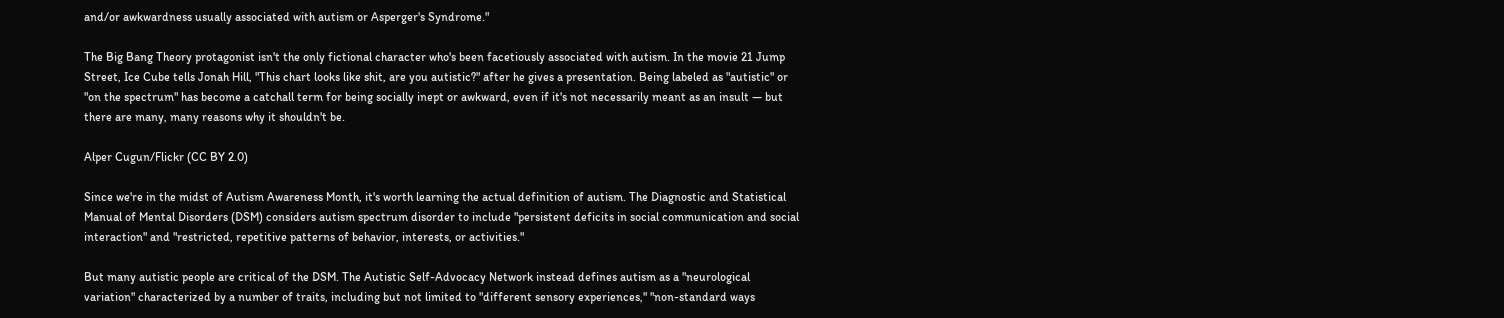and/or awkwardness usually associated with autism or Asperger's Syndrome."

The Big Bang Theory protagonist isn't the only fictional character who's been facetiously associated with autism. In the movie 21 Jump Street, Ice Cube tells Jonah Hill, "This chart looks like shit, are you autistic?" after he gives a presentation. Being labeled as "autistic" or "on the spectrum" has become a catchall term for being socially inept or awkward, even if it's not necessarily meant as an insult — but there are many, many reasons why it shouldn't be.

Alper Cugun/Flickr (CC BY 2.0)

Since we're in the midst of Autism Awareness Month, it's worth learning the actual definition of autism. The Diagnostic and Statistical Manual of Mental Disorders (DSM) considers autism spectrum disorder to include "persistent deficits in social communication and social interaction" and "restricted, repetitive patterns of behavior, interests, or activities."

But many autistic people are critical of the DSM. The Autistic Self-Advocacy Network instead defines autism as a "neurological variation" characterized by a number of traits, including but not limited to "different sensory experiences," "non-standard ways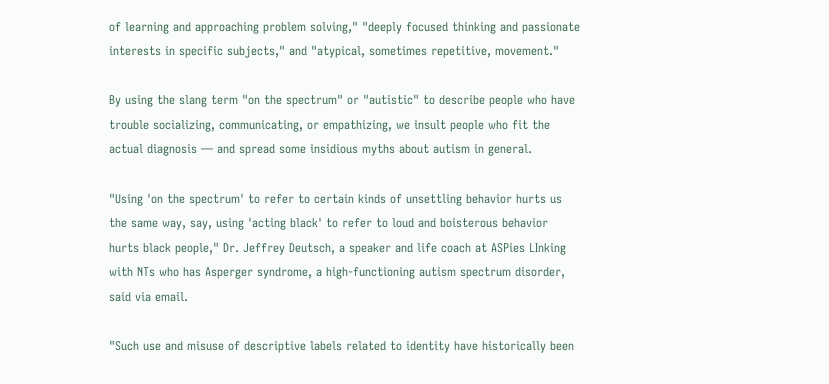of learning and approaching problem solving," "deeply focused thinking and passionate interests in specific subjects," and "atypical, sometimes repetitive, movement."

By using the slang term "on the spectrum" or "autistic" to describe people who have trouble socializing, communicating, or empathizing, we insult people who fit the actual diagnosis — and spread some insidious myths about autism in general.

"Using 'on the spectrum' to refer to certain kinds of unsettling behavior hurts us the same way, say, using 'acting black' to refer to loud and boisterous behavior hurts black people," Dr. Jeffrey Deutsch, a speaker and life coach at ASPies LInking with NTs who has Asperger syndrome, a high-functioning autism spectrum disorder, said via email.

"Such use and misuse of descriptive labels related to identity have historically been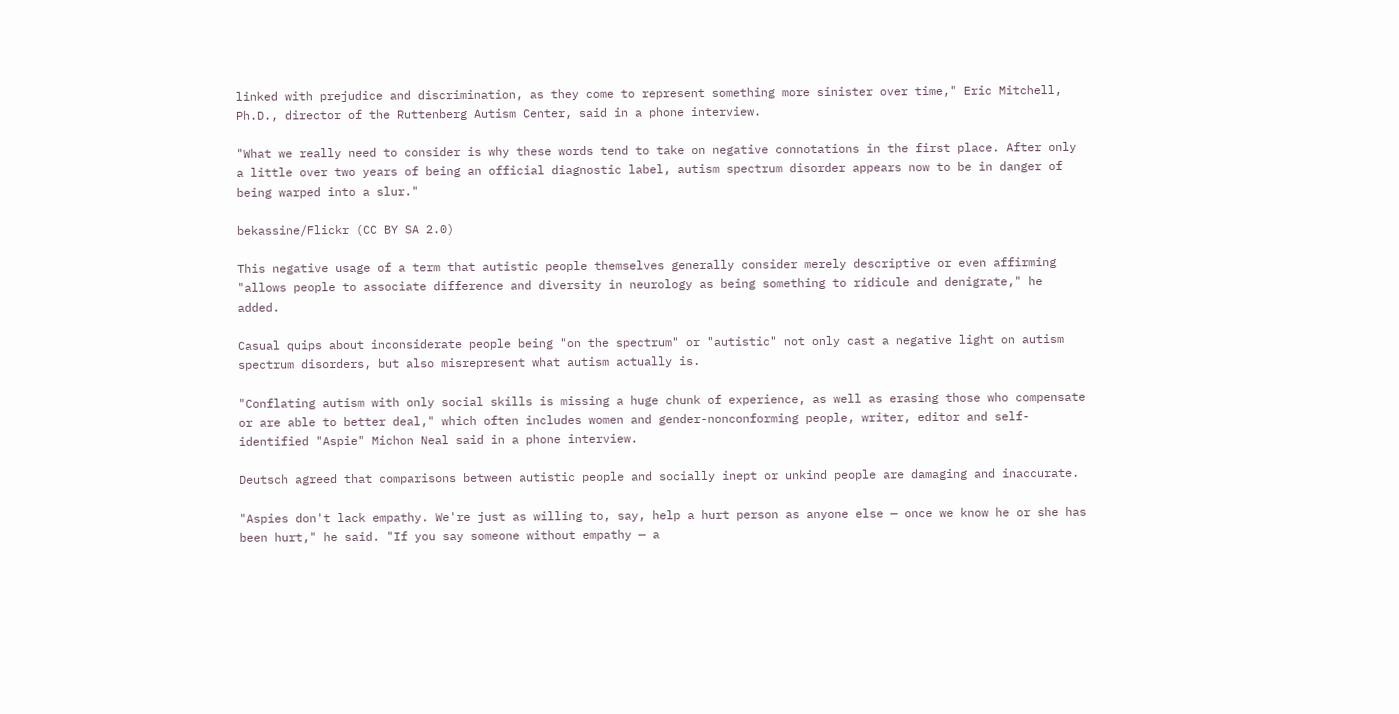linked with prejudice and discrimination, as they come to represent something more sinister over time," Eric Mitchell, Ph.D., director of the Ruttenberg Autism Center, said in a phone interview.

"What we really need to consider is why these words tend to take on negative connotations in the first place. After only a little over two years of being an official diagnostic label, autism spectrum disorder appears now to be in danger of being warped into a slur."

bekassine/Flickr (CC BY SA 2.0)

This negative usage of a term that autistic people themselves generally consider merely descriptive or even affirming "allows people to associate difference and diversity in neurology as being something to ridicule and denigrate," he added.

Casual quips about inconsiderate people being "on the spectrum" or "autistic" not only cast a negative light on autism spectrum disorders, but also misrepresent what autism actually is.

"Conflating autism with only social skills is missing a huge chunk of experience, as well as erasing those who compensate or are able to better deal," which often includes women and gender-nonconforming people, writer, editor and self-identified "Aspie" Michon Neal said in a phone interview.

Deutsch agreed that comparisons between autistic people and socially inept or unkind people are damaging and inaccurate.

"Aspies don't lack empathy. We're just as willing to, say, help a hurt person as anyone else — once we know he or she has been hurt," he said. "If you say someone without empathy — a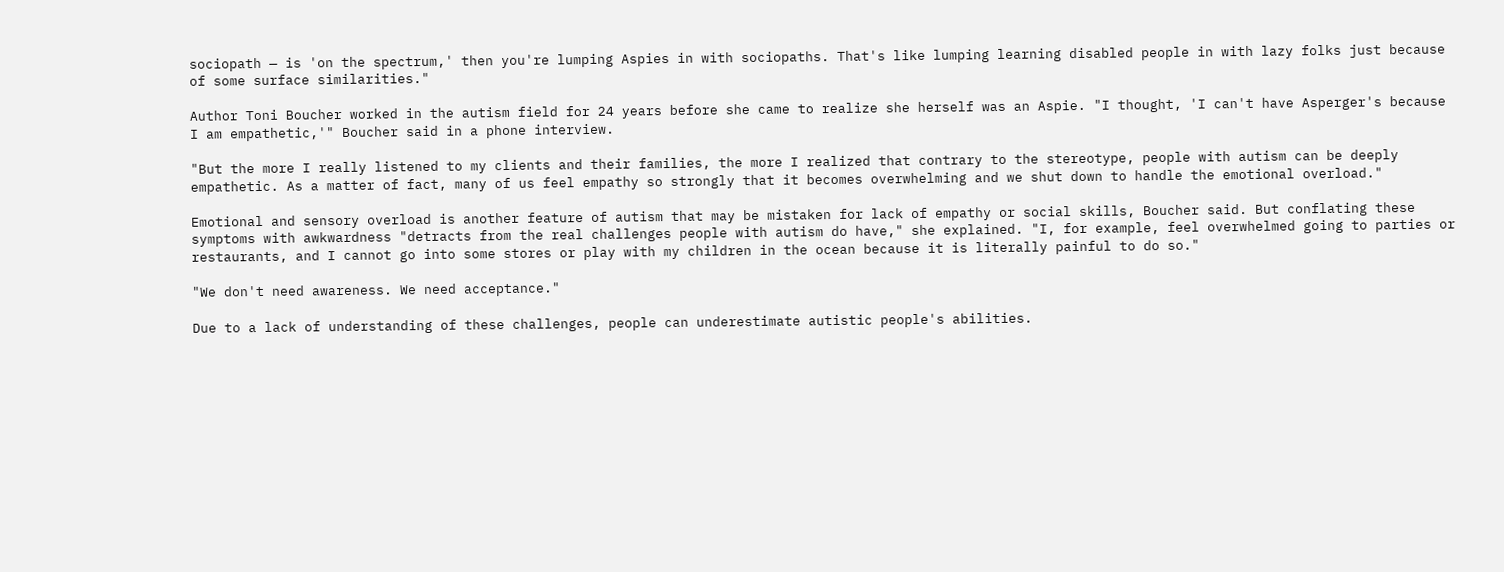sociopath — is 'on the spectrum,' then you're lumping Aspies in with sociopaths. That's like lumping learning disabled people in with lazy folks just because of some surface similarities."

Author Toni Boucher worked in the autism field for 24 years before she came to realize she herself was an Aspie. "I thought, 'I can't have Asperger's because I am empathetic,'" Boucher said in a phone interview.

"But the more I really listened to my clients and their families, the more I realized that contrary to the stereotype, people with autism can be deeply empathetic. As a matter of fact, many of us feel empathy so strongly that it becomes overwhelming and we shut down to handle the emotional overload."

Emotional and sensory overload is another feature of autism that may be mistaken for lack of empathy or social skills, Boucher said. But conflating these symptoms with awkwardness "detracts from the real challenges people with autism do have," she explained. "I, for example, feel overwhelmed going to parties or restaurants, and I cannot go into some stores or play with my children in the ocean because it is literally painful to do so."

"We don't need awareness. We need acceptance."

Due to a lack of understanding of these challenges, people can underestimate autistic people's abilities.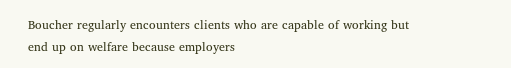Boucher regularly encounters clients who are capable of working but end up on welfare because employers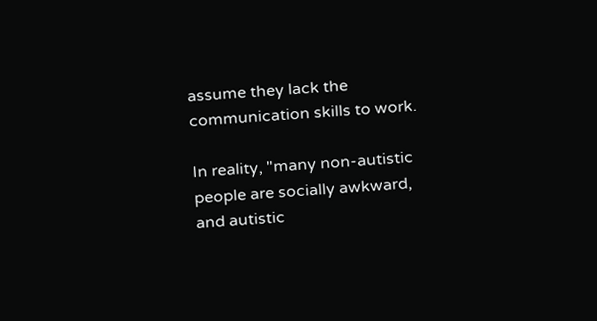assume they lack the communication skills to work.

In reality, "many non-autistic people are socially awkward, and autistic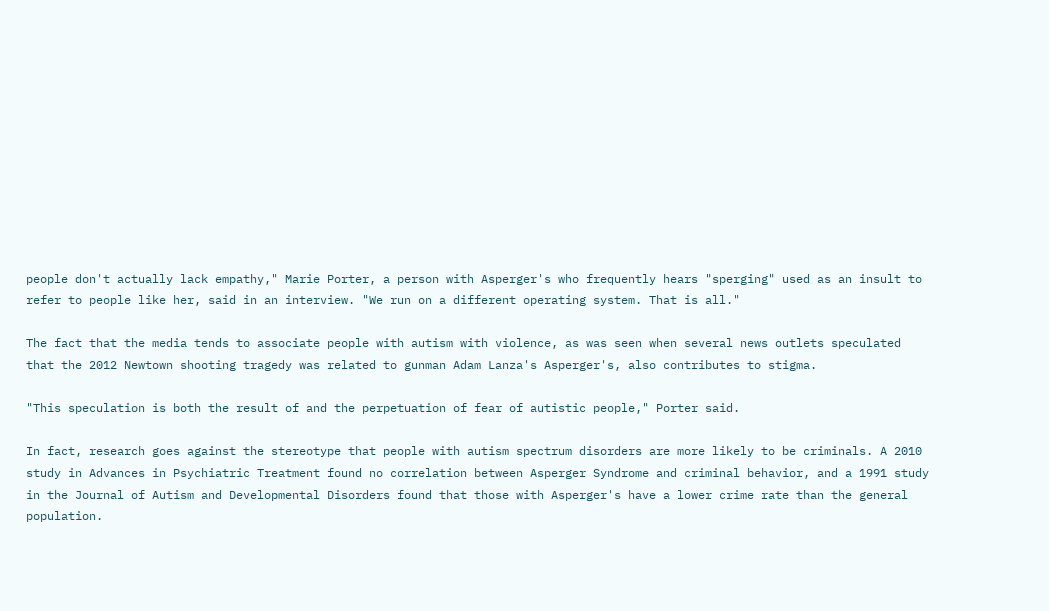people don't actually lack empathy," Marie Porter, a person with Asperger's who frequently hears "sperging" used as an insult to refer to people like her, said in an interview. "We run on a different operating system. That is all."

The fact that the media tends to associate people with autism with violence, as was seen when several news outlets speculated that the 2012 Newtown shooting tragedy was related to gunman Adam Lanza's Asperger's, also contributes to stigma.

"This speculation is both the result of and the perpetuation of fear of autistic people," Porter said.

In fact, research goes against the stereotype that people with autism spectrum disorders are more likely to be criminals. A 2010 study in Advances in Psychiatric Treatment found no correlation between Asperger Syndrome and criminal behavior, and a 1991 study in the Journal of Autism and Developmental Disorders found that those with Asperger's have a lower crime rate than the general population.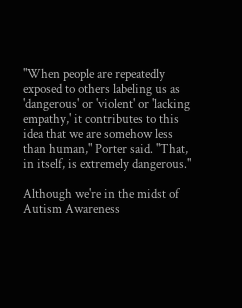"When people are repeatedly exposed to others labeling us as 'dangerous' or 'violent' or 'lacking empathy,' it contributes to this idea that we are somehow less than human," Porter said. "That, in itself, is extremely dangerous."

Although we're in the midst of Autism Awareness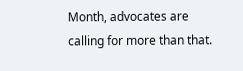Month, advocates are calling for more than that.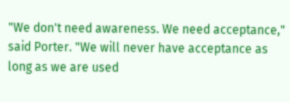"We don't need awareness. We need acceptance," said Porter. "We will never have acceptance as long as we are used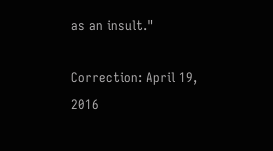as an insult."

Correction: April 19, 2016